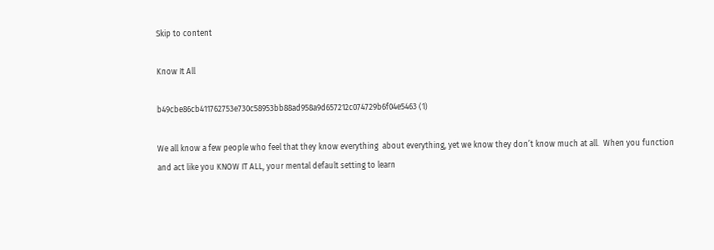Skip to content

Know It All

b49cbe86cb411762753e730c58953bb88ad958a9d657212c074729b6f04e5463 (1)

We all know a few people who feel that they know everything  about everything, yet we know they don’t know much at all.  When you function and act like you KNOW IT ALL, your mental default setting to learn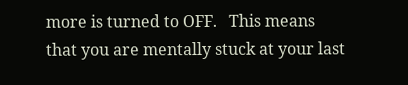more is turned to OFF.   This means that you are mentally stuck at your last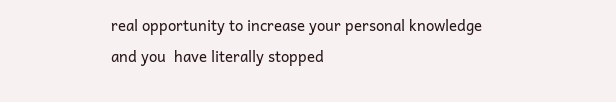real opportunity to increase your personal knowledge and you  have literally stopped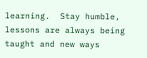learning.  Stay humble, lessons are always being taught and new ways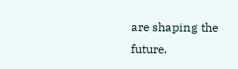are shaping the future.